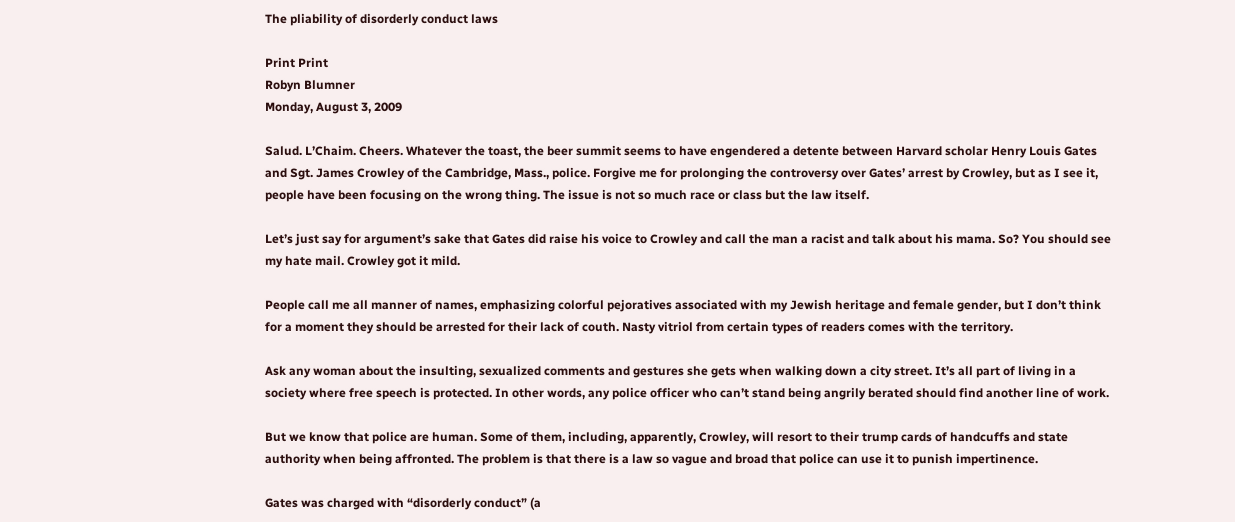The pliability of disorderly conduct laws

Print Print
Robyn Blumner
Monday, August 3, 2009

Salud. L’Chaim. Cheers. Whatever the toast, the beer summit seems to have engendered a detente between Harvard scholar Henry Louis Gates and Sgt. James Crowley of the Cambridge, Mass., police. Forgive me for prolonging the controversy over Gates’ arrest by Crowley, but as I see it, people have been focusing on the wrong thing. The issue is not so much race or class but the law itself.

Let’s just say for argument’s sake that Gates did raise his voice to Crowley and call the man a racist and talk about his mama. So? You should see my hate mail. Crowley got it mild.

People call me all manner of names, emphasizing colorful pejoratives associated with my Jewish heritage and female gender, but I don’t think for a moment they should be arrested for their lack of couth. Nasty vitriol from certain types of readers comes with the territory.

Ask any woman about the insulting, sexualized comments and gestures she gets when walking down a city street. It’s all part of living in a society where free speech is protected. In other words, any police officer who can’t stand being angrily berated should find another line of work.

But we know that police are human. Some of them, including, apparently, Crowley, will resort to their trump cards of handcuffs and state authority when being affronted. The problem is that there is a law so vague and broad that police can use it to punish impertinence.

Gates was charged with “disorderly conduct” (a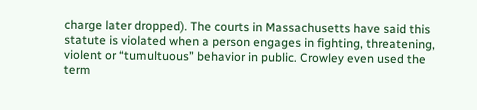charge later dropped). The courts in Massachusetts have said this statute is violated when a person engages in fighting, threatening, violent or “tumultuous” behavior in public. Crowley even used the term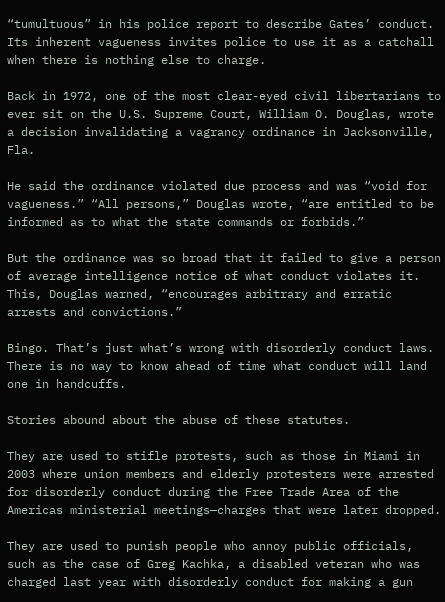“tumultuous” in his police report to describe Gates’ conduct. Its inherent vagueness invites police to use it as a catchall when there is nothing else to charge.

Back in 1972, one of the most clear-eyed civil libertarians to ever sit on the U.S. Supreme Court, William O. Douglas, wrote a decision invalidating a vagrancy ordinance in Jacksonville, Fla.

He said the ordinance violated due process and was “void for vagueness.” “All persons,” Douglas wrote, “are entitled to be informed as to what the state commands or forbids.”

But the ordinance was so broad that it failed to give a person of average intelligence notice of what conduct violates it. This, Douglas warned, “encourages arbitrary and erratic arrests and convictions.”

Bingo. That’s just what’s wrong with disorderly conduct laws. There is no way to know ahead of time what conduct will land one in handcuffs.

Stories abound about the abuse of these statutes.

They are used to stifle protests, such as those in Miami in 2003 where union members and elderly protesters were arrested for disorderly conduct during the Free Trade Area of the Americas ministerial meetings—charges that were later dropped.

They are used to punish people who annoy public officials, such as the case of Greg Kachka, a disabled veteran who was charged last year with disorderly conduct for making a gun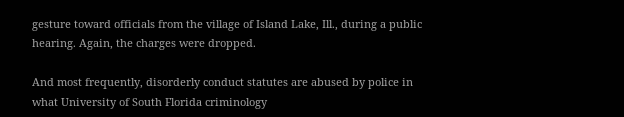gesture toward officials from the village of Island Lake, Ill., during a public hearing. Again, the charges were dropped.

And most frequently, disorderly conduct statutes are abused by police in what University of South Florida criminology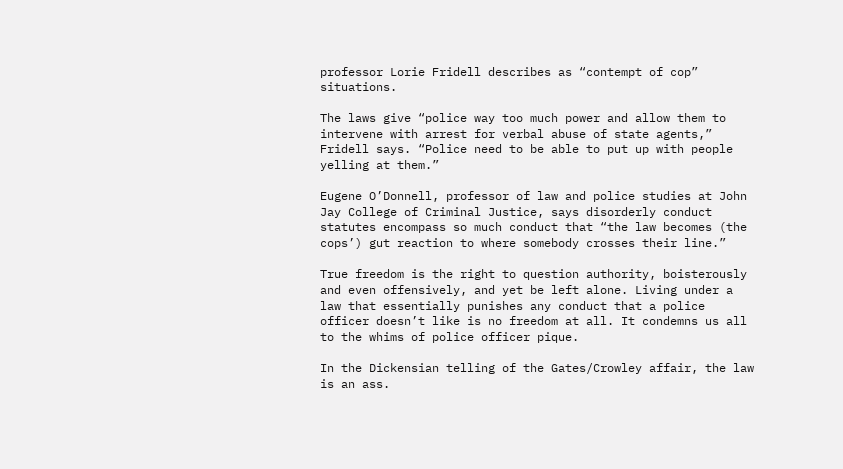professor Lorie Fridell describes as “contempt of cop” situations.

The laws give “police way too much power and allow them to intervene with arrest for verbal abuse of state agents,” Fridell says. “Police need to be able to put up with people yelling at them.”

Eugene O’Donnell, professor of law and police studies at John Jay College of Criminal Justice, says disorderly conduct statutes encompass so much conduct that “the law becomes (the cops’) gut reaction to where somebody crosses their line.”

True freedom is the right to question authority, boisterously and even offensively, and yet be left alone. Living under a law that essentially punishes any conduct that a police officer doesn’t like is no freedom at all. It condemns us all to the whims of police officer pique.

In the Dickensian telling of the Gates/Crowley affair, the law is an ass.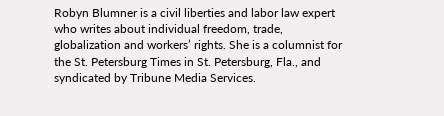Robyn Blumner is a civil liberties and labor law expert who writes about individual freedom, trade, globalization and workers’ rights. She is a columnist for the St. Petersburg Times in St. Petersburg, Fla., and syndicated by Tribune Media Services.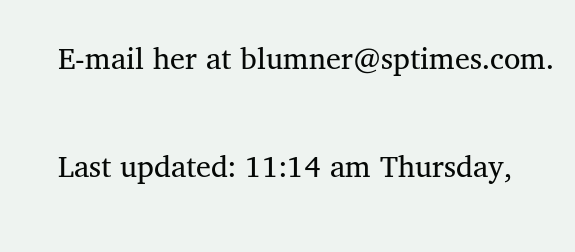E-mail her at blumner@sptimes.com.

Last updated: 11:14 am Thursday,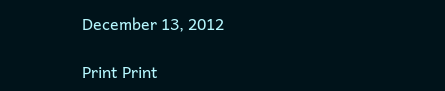December 13, 2012

Print Print